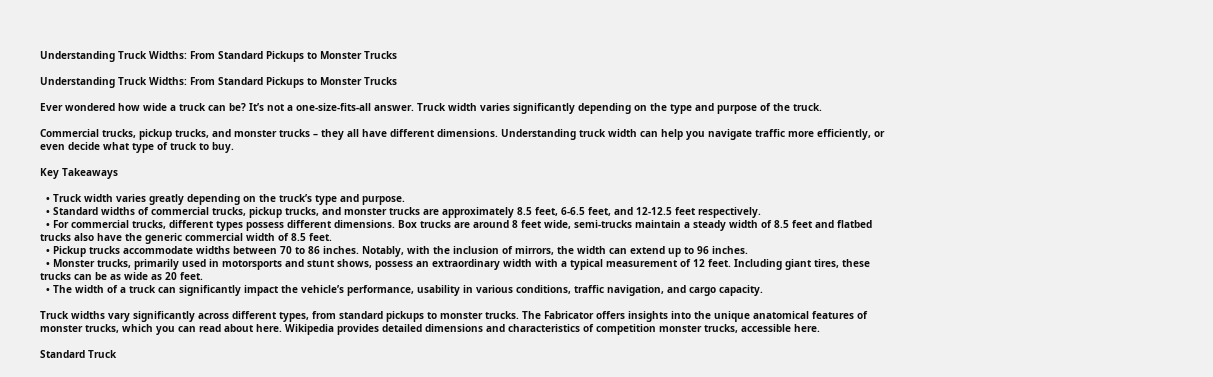Understanding Truck Widths: From Standard Pickups to Monster Trucks

Understanding Truck Widths: From Standard Pickups to Monster Trucks

Ever wondered how wide a truck can be? It’s not a one-size-fits-all answer. Truck width varies significantly depending on the type and purpose of the truck.

Commercial trucks, pickup trucks, and monster trucks – they all have different dimensions. Understanding truck width can help you navigate traffic more efficiently, or even decide what type of truck to buy.

Key Takeaways

  • Truck width varies greatly depending on the truck’s type and purpose.
  • Standard widths of commercial trucks, pickup trucks, and monster trucks are approximately 8.5 feet, 6-6.5 feet, and 12-12.5 feet respectively.
  • For commercial trucks, different types possess different dimensions. Box trucks are around 8 feet wide, semi-trucks maintain a steady width of 8.5 feet and flatbed trucks also have the generic commercial width of 8.5 feet.
  • Pickup trucks accommodate widths between 70 to 86 inches. Notably, with the inclusion of mirrors, the width can extend up to 96 inches.
  • Monster trucks, primarily used in motorsports and stunt shows, possess an extraordinary width with a typical measurement of 12 feet. Including giant tires, these trucks can be as wide as 20 feet.
  • The width of a truck can significantly impact the vehicle’s performance, usability in various conditions, traffic navigation, and cargo capacity.

Truck widths vary significantly across different types, from standard pickups to monster trucks. The Fabricator offers insights into the unique anatomical features of monster trucks, which you can read about here. Wikipedia provides detailed dimensions and characteristics of competition monster trucks, accessible here.

Standard Truck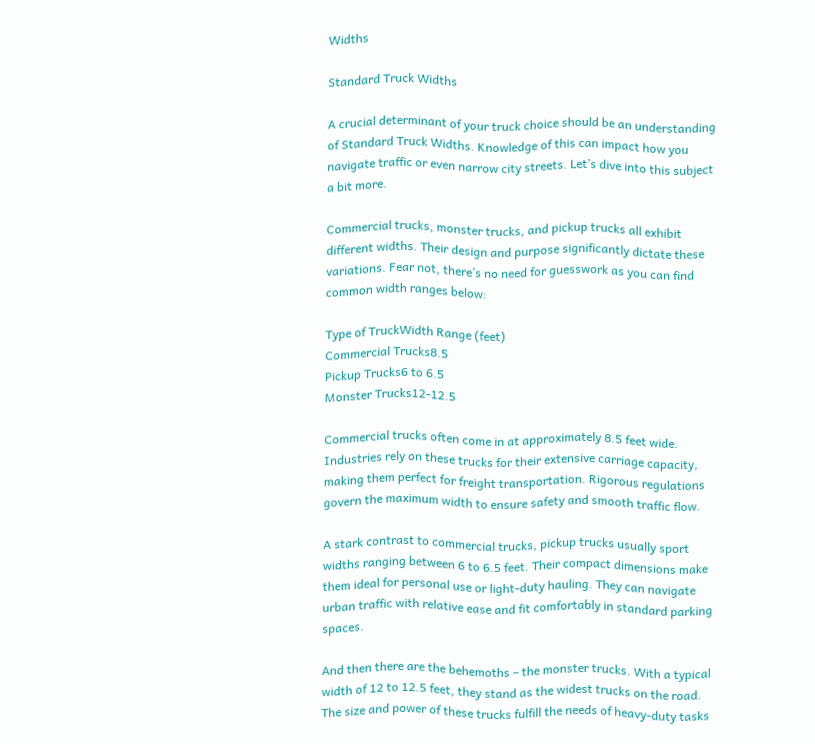Widths

Standard Truck Widths

A crucial determinant of your truck choice should be an understanding of Standard Truck Widths. Knowledge of this can impact how you navigate traffic or even narrow city streets. Let’s dive into this subject a bit more.

Commercial trucks, monster trucks, and pickup trucks all exhibit different widths. Their design and purpose significantly dictate these variations. Fear not, there’s no need for guesswork as you can find common width ranges below:

Type of TruckWidth Range (feet)
Commercial Trucks8.5
Pickup Trucks6 to 6.5
Monster Trucks12-12.5

Commercial trucks often come in at approximately 8.5 feet wide. Industries rely on these trucks for their extensive carriage capacity, making them perfect for freight transportation. Rigorous regulations govern the maximum width to ensure safety and smooth traffic flow.

A stark contrast to commercial trucks, pickup trucks usually sport widths ranging between 6 to 6.5 feet. Their compact dimensions make them ideal for personal use or light-duty hauling. They can navigate urban traffic with relative ease and fit comfortably in standard parking spaces.

And then there are the behemoths – the monster trucks. With a typical width of 12 to 12.5 feet, they stand as the widest trucks on the road. The size and power of these trucks fulfill the needs of heavy-duty tasks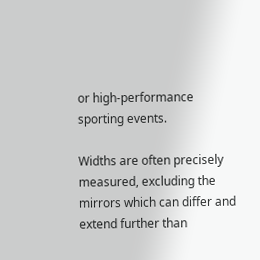or high-performance sporting events.

Widths are often precisely measured, excluding the mirrors which can differ and extend further than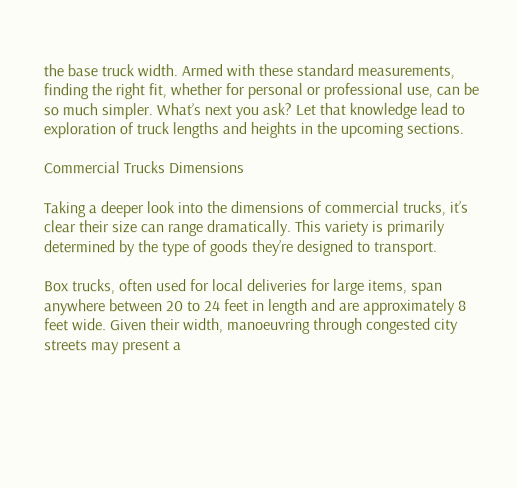the base truck width. Armed with these standard measurements, finding the right fit, whether for personal or professional use, can be so much simpler. What’s next you ask? Let that knowledge lead to exploration of truck lengths and heights in the upcoming sections.

Commercial Trucks Dimensions

Taking a deeper look into the dimensions of commercial trucks, it’s clear their size can range dramatically. This variety is primarily determined by the type of goods they’re designed to transport.

Box trucks, often used for local deliveries for large items, span anywhere between 20 to 24 feet in length and are approximately 8 feet wide. Given their width, manoeuvring through congested city streets may present a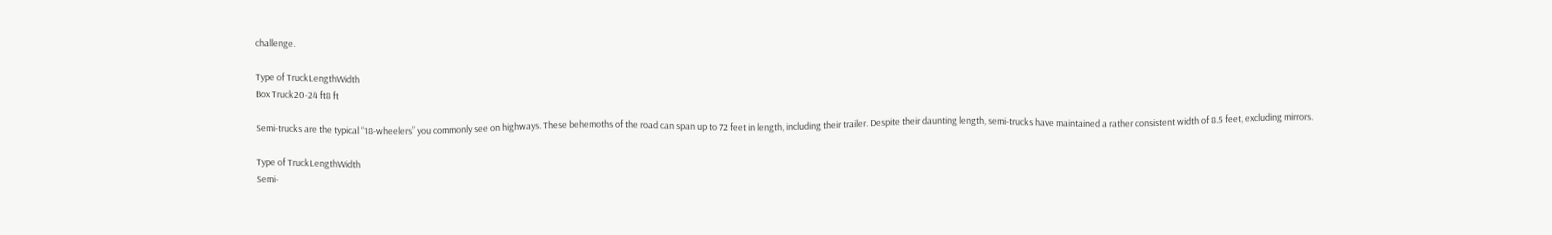challenge.

Type of TruckLengthWidth
Box Truck20-24 ft8 ft

Semi-trucks are the typical “18-wheelers” you commonly see on highways. These behemoths of the road can span up to 72 feet in length, including their trailer. Despite their daunting length, semi-trucks have maintained a rather consistent width of 8.5 feet, excluding mirrors.

Type of TruckLengthWidth
Semi-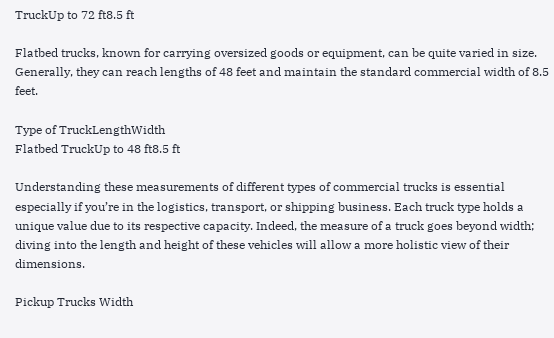TruckUp to 72 ft8.5 ft

Flatbed trucks, known for carrying oversized goods or equipment, can be quite varied in size. Generally, they can reach lengths of 48 feet and maintain the standard commercial width of 8.5 feet.

Type of TruckLengthWidth
Flatbed TruckUp to 48 ft8.5 ft

Understanding these measurements of different types of commercial trucks is essential especially if you’re in the logistics, transport, or shipping business. Each truck type holds a unique value due to its respective capacity. Indeed, the measure of a truck goes beyond width; diving into the length and height of these vehicles will allow a more holistic view of their dimensions.

Pickup Trucks Width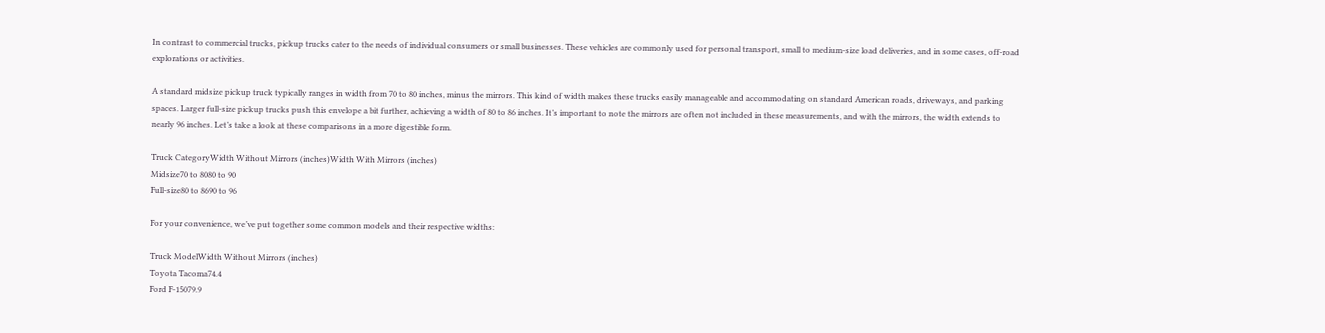In contrast to commercial trucks, pickup trucks cater to the needs of individual consumers or small businesses. These vehicles are commonly used for personal transport, small to medium-size load deliveries, and in some cases, off-road explorations or activities.

A standard midsize pickup truck typically ranges in width from 70 to 80 inches, minus the mirrors. This kind of width makes these trucks easily manageable and accommodating on standard American roads, driveways, and parking spaces. Larger full-size pickup trucks push this envelope a bit further, achieving a width of 80 to 86 inches. It’s important to note the mirrors are often not included in these measurements, and with the mirrors, the width extends to nearly 96 inches. Let’s take a look at these comparisons in a more digestible form.

Truck CategoryWidth Without Mirrors (inches)Width With Mirrors (inches)
Midsize70 to 8080 to 90
Full-size80 to 8690 to 96

For your convenience, we’ve put together some common models and their respective widths:

Truck ModelWidth Without Mirrors (inches)
Toyota Tacoma74.4
Ford F-15079.9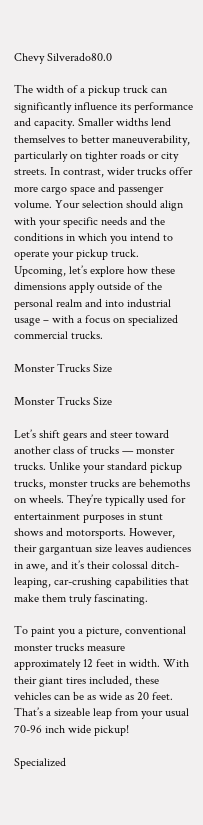Chevy Silverado80.0

The width of a pickup truck can significantly influence its performance and capacity. Smaller widths lend themselves to better maneuverability, particularly on tighter roads or city streets. In contrast, wider trucks offer more cargo space and passenger volume. Your selection should align with your specific needs and the conditions in which you intend to operate your pickup truck. Upcoming, let’s explore how these dimensions apply outside of the personal realm and into industrial usage – with a focus on specialized commercial trucks.

Monster Trucks Size

Monster Trucks Size

Let’s shift gears and steer toward another class of trucks — monster trucks. Unlike your standard pickup trucks, monster trucks are behemoths on wheels. They’re typically used for entertainment purposes in stunt shows and motorsports. However, their gargantuan size leaves audiences in awe, and it’s their colossal ditch-leaping, car-crushing capabilities that make them truly fascinating.

To paint you a picture, conventional monster trucks measure approximately 12 feet in width. With their giant tires included, these vehicles can be as wide as 20 feet. That’s a sizeable leap from your usual 70-96 inch wide pickup!

Specialized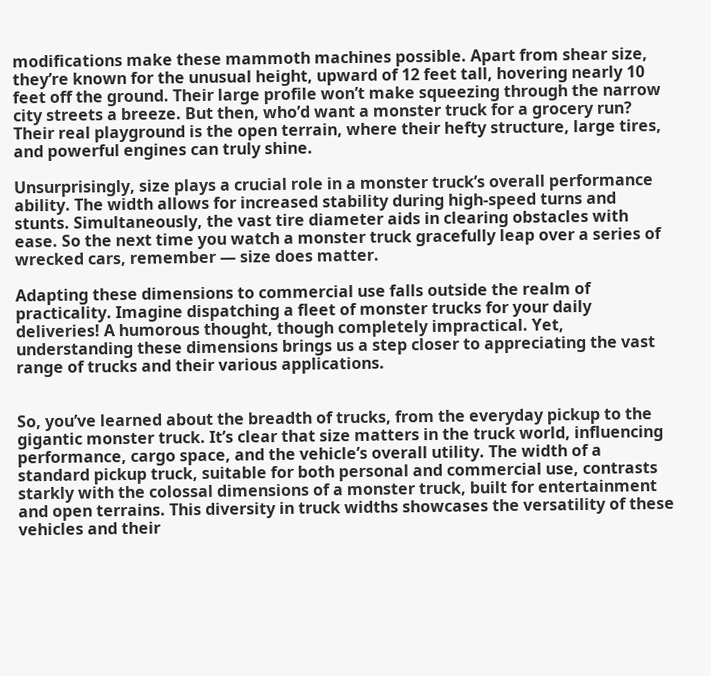modifications make these mammoth machines possible. Apart from shear size, they’re known for the unusual height, upward of 12 feet tall, hovering nearly 10 feet off the ground. Their large profile won’t make squeezing through the narrow city streets a breeze. But then, who’d want a monster truck for a grocery run? Their real playground is the open terrain, where their hefty structure, large tires, and powerful engines can truly shine.

Unsurprisingly, size plays a crucial role in a monster truck’s overall performance ability. The width allows for increased stability during high-speed turns and stunts. Simultaneously, the vast tire diameter aids in clearing obstacles with ease. So the next time you watch a monster truck gracefully leap over a series of wrecked cars, remember — size does matter.

Adapting these dimensions to commercial use falls outside the realm of practicality. Imagine dispatching a fleet of monster trucks for your daily deliveries! A humorous thought, though completely impractical. Yet, understanding these dimensions brings us a step closer to appreciating the vast range of trucks and their various applications.


So, you’ve learned about the breadth of trucks, from the everyday pickup to the gigantic monster truck. It’s clear that size matters in the truck world, influencing performance, cargo space, and the vehicle’s overall utility. The width of a standard pickup truck, suitable for both personal and commercial use, contrasts starkly with the colossal dimensions of a monster truck, built for entertainment and open terrains. This diversity in truck widths showcases the versatility of these vehicles and their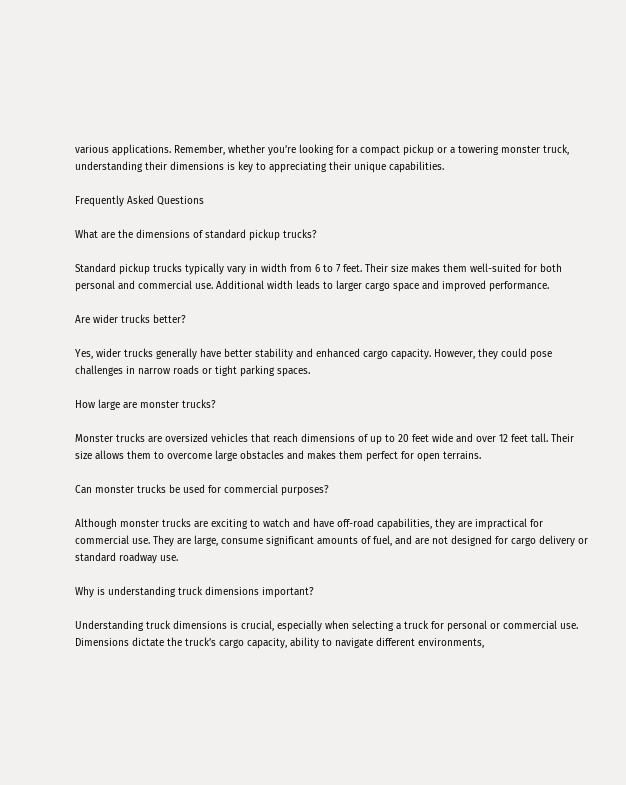various applications. Remember, whether you’re looking for a compact pickup or a towering monster truck, understanding their dimensions is key to appreciating their unique capabilities.

Frequently Asked Questions

What are the dimensions of standard pickup trucks?

Standard pickup trucks typically vary in width from 6 to 7 feet. Their size makes them well-suited for both personal and commercial use. Additional width leads to larger cargo space and improved performance.

Are wider trucks better?

Yes, wider trucks generally have better stability and enhanced cargo capacity. However, they could pose challenges in narrow roads or tight parking spaces.

How large are monster trucks?

Monster trucks are oversized vehicles that reach dimensions of up to 20 feet wide and over 12 feet tall. Their size allows them to overcome large obstacles and makes them perfect for open terrains.

Can monster trucks be used for commercial purposes?

Although monster trucks are exciting to watch and have off-road capabilities, they are impractical for commercial use. They are large, consume significant amounts of fuel, and are not designed for cargo delivery or standard roadway use.

Why is understanding truck dimensions important?

Understanding truck dimensions is crucial, especially when selecting a truck for personal or commercial use. Dimensions dictate the truck’s cargo capacity, ability to navigate different environments,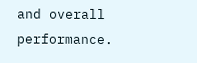and overall performance.